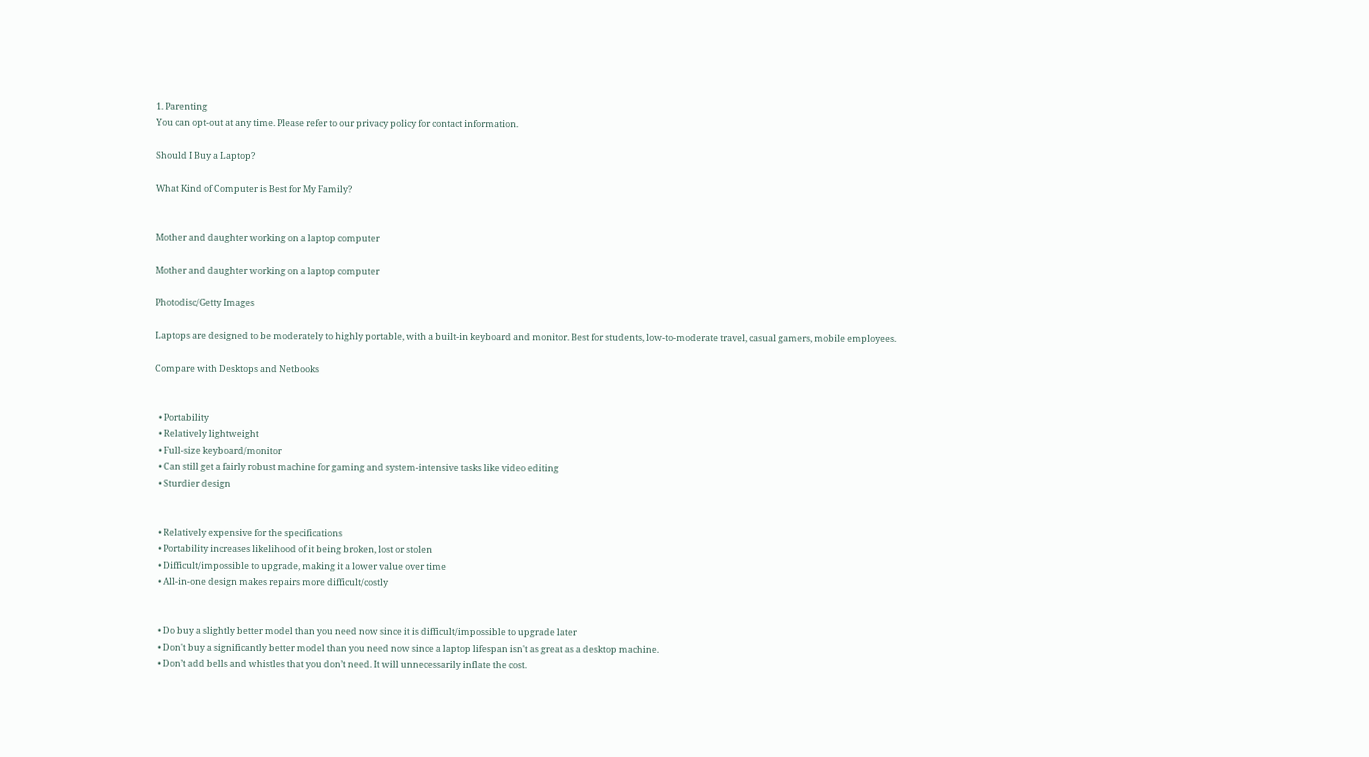1. Parenting
You can opt-out at any time. Please refer to our privacy policy for contact information.

Should I Buy a Laptop?

What Kind of Computer is Best for My Family?


Mother and daughter working on a laptop computer

Mother and daughter working on a laptop computer

Photodisc/Getty Images

Laptops are designed to be moderately to highly portable, with a built-in keyboard and monitor. Best for students, low-to-moderate travel, casual gamers, mobile employees.

Compare with Desktops and Netbooks


  • Portability
  • Relatively lightweight
  • Full-size keyboard/monitor
  • Can still get a fairly robust machine for gaming and system-intensive tasks like video editing
  • Sturdier design


  • Relatively expensive for the specifications
  • Portability increases likelihood of it being broken, lost or stolen
  • Difficult/impossible to upgrade, making it a lower value over time
  • All-in-one design makes repairs more difficult/costly


  • Do buy a slightly better model than you need now since it is difficult/impossible to upgrade later
  • Don't buy a significantly better model than you need now since a laptop lifespan isn't as great as a desktop machine.
  • Don’t add bells and whistles that you don’t need. It will unnecessarily inflate the cost.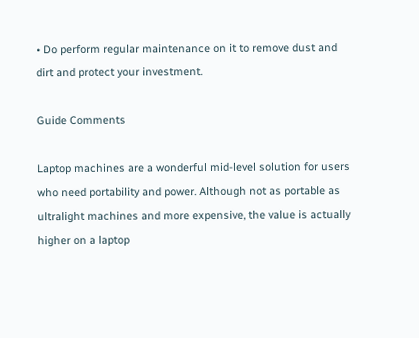• Do perform regular maintenance on it to remove dust and dirt and protect your investment.

Guide Comments

Laptop machines are a wonderful mid-level solution for users who need portability and power. Although not as portable as ultralight machines and more expensive, the value is actually higher on a laptop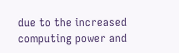due to the increased computing power and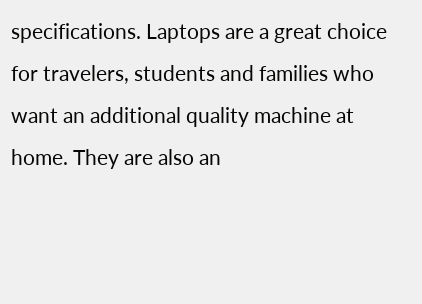specifications. Laptops are a great choice for travelers, students and families who want an additional quality machine at home. They are also an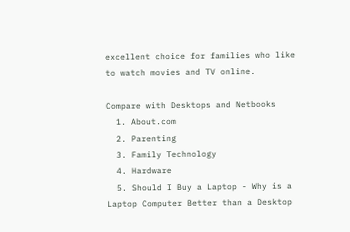excellent choice for families who like to watch movies and TV online.

Compare with Desktops and Netbooks
  1. About.com
  2. Parenting
  3. Family Technology
  4. Hardware
  5. Should I Buy a Laptop - Why is a Laptop Computer Better than a Desktop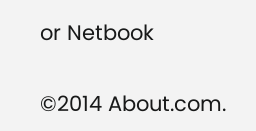or Netbook

©2014 About.com.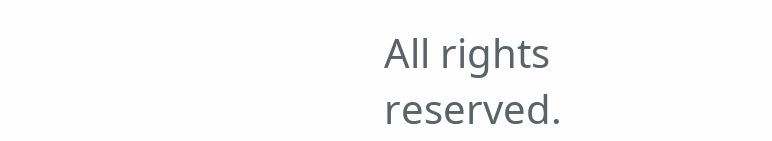All rights reserved.